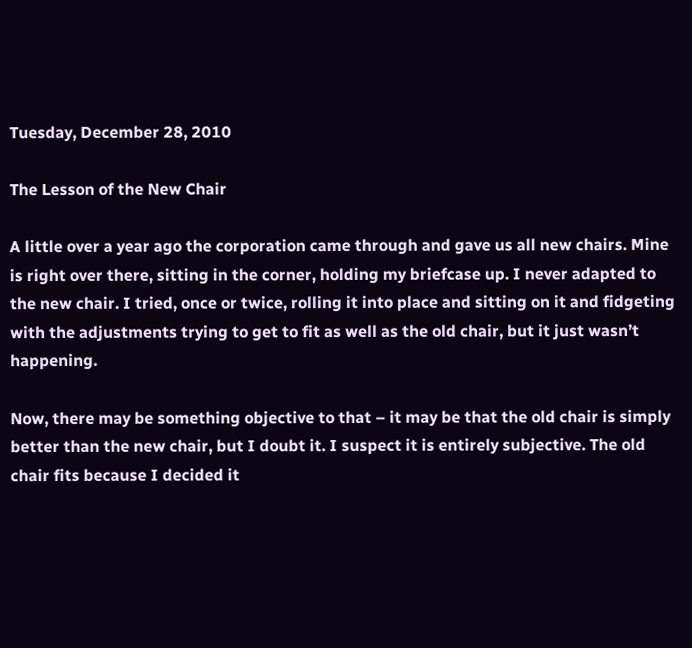Tuesday, December 28, 2010

The Lesson of the New Chair

A little over a year ago the corporation came through and gave us all new chairs. Mine is right over there, sitting in the corner, holding my briefcase up. I never adapted to the new chair. I tried, once or twice, rolling it into place and sitting on it and fidgeting with the adjustments trying to get to fit as well as the old chair, but it just wasn’t happening.

Now, there may be something objective to that – it may be that the old chair is simply better than the new chair, but I doubt it. I suspect it is entirely subjective. The old chair fits because I decided it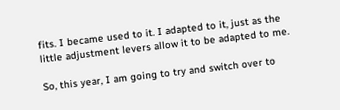fits. I became used to it. I adapted to it, just as the little adjustment levers allow it to be adapted to me.

So, this year, I am going to try and switch over to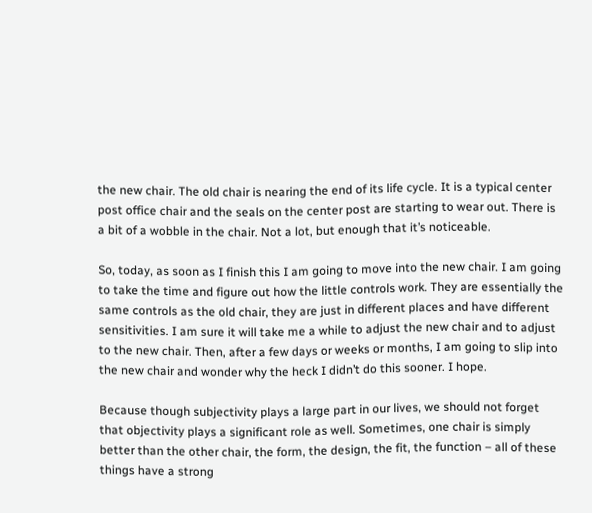the new chair. The old chair is nearing the end of its life cycle. It is a typical center post office chair and the seals on the center post are starting to wear out. There is a bit of a wobble in the chair. Not a lot, but enough that it’s noticeable.

So, today, as soon as I finish this I am going to move into the new chair. I am going to take the time and figure out how the little controls work. They are essentially the same controls as the old chair, they are just in different places and have different sensitivities. I am sure it will take me a while to adjust the new chair and to adjust to the new chair. Then, after a few days or weeks or months, I am going to slip into the new chair and wonder why the heck I didn’t do this sooner. I hope.

Because though subjectivity plays a large part in our lives, we should not forget that objectivity plays a significant role as well. Sometimes, one chair is simply better than the other chair, the form, the design, the fit, the function – all of these things have a strong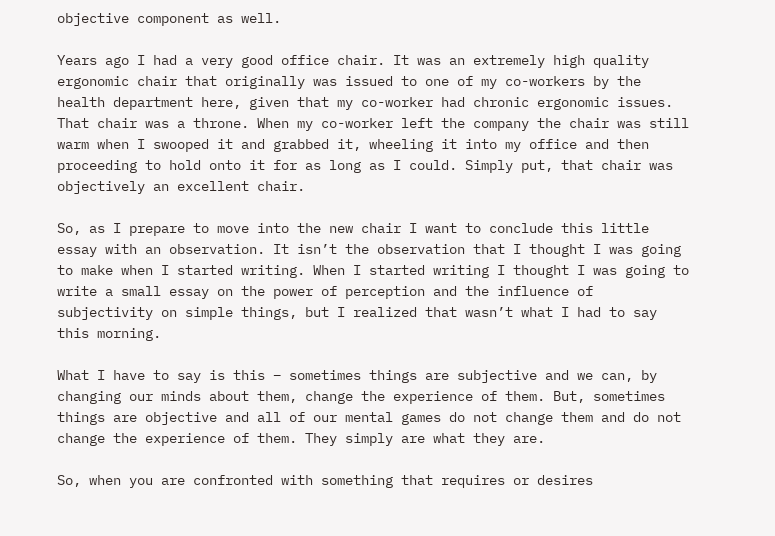objective component as well.

Years ago I had a very good office chair. It was an extremely high quality ergonomic chair that originally was issued to one of my co-workers by the health department here, given that my co-worker had chronic ergonomic issues. That chair was a throne. When my co-worker left the company the chair was still warm when I swooped it and grabbed it, wheeling it into my office and then proceeding to hold onto it for as long as I could. Simply put, that chair was objectively an excellent chair.

So, as I prepare to move into the new chair I want to conclude this little essay with an observation. It isn’t the observation that I thought I was going to make when I started writing. When I started writing I thought I was going to write a small essay on the power of perception and the influence of subjectivity on simple things, but I realized that wasn’t what I had to say this morning.

What I have to say is this – sometimes things are subjective and we can, by changing our minds about them, change the experience of them. But, sometimes things are objective and all of our mental games do not change them and do not change the experience of them. They simply are what they are.

So, when you are confronted with something that requires or desires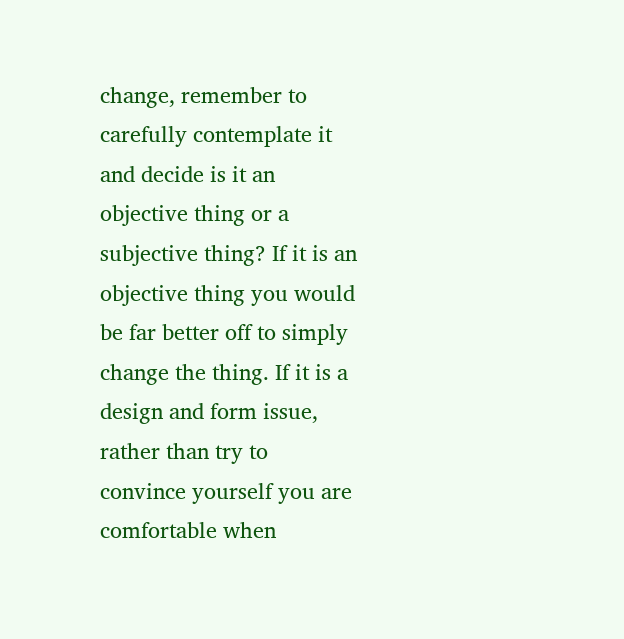change, remember to carefully contemplate it and decide is it an objective thing or a subjective thing? If it is an objective thing you would be far better off to simply change the thing. If it is a design and form issue, rather than try to convince yourself you are comfortable when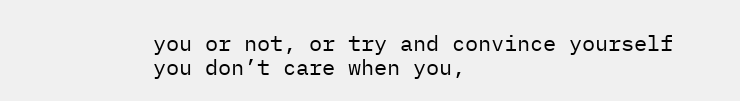you or not, or try and convince yourself you don’t care when you,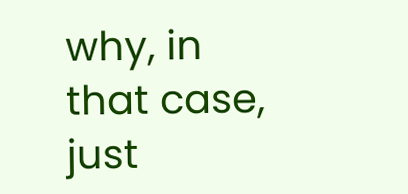why, in that case, just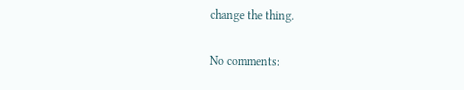change the thing.

No comments: